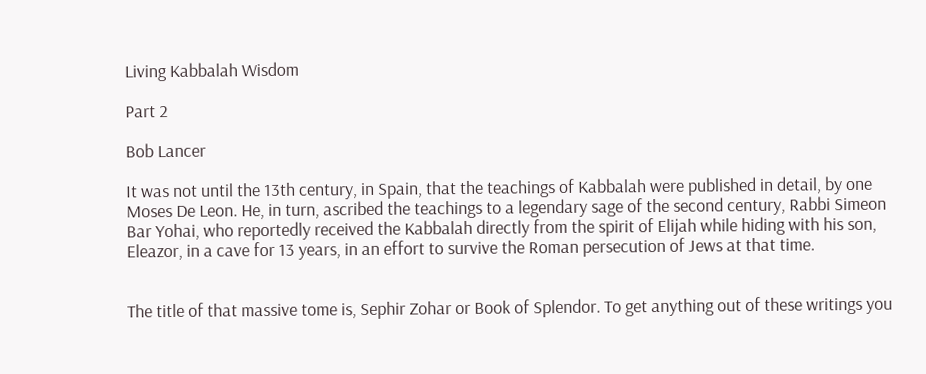Living Kabbalah Wisdom

Part 2

Bob Lancer

It was not until the 13th century, in Spain, that the teachings of Kabbalah were published in detail, by one Moses De Leon. He, in turn, ascribed the teachings to a legendary sage of the second century, Rabbi Simeon Bar Yohai, who reportedly received the Kabbalah directly from the spirit of Elijah while hiding with his son, Eleazor, in a cave for 13 years, in an effort to survive the Roman persecution of Jews at that time.


The title of that massive tome is, Sephir Zohar or Book of Splendor. To get anything out of these writings you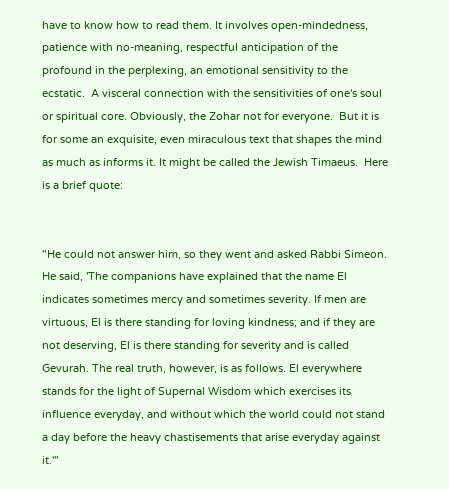have to know how to read them. It involves open-mindedness, patience with no-meaning, respectful anticipation of the profound in the perplexing, an emotional sensitivity to the ecstatic.  A visceral connection with the sensitivities of one's soul or spiritual core. Obviously, the Zohar not for everyone.  But it is for some an exquisite, even miraculous text that shapes the mind as much as informs it. It might be called the Jewish Timaeus.  Here is a brief quote:


"He could not answer him, so they went and asked Rabbi Simeon. He said, 'The companions have explained that the name El indicates sometimes mercy and sometimes severity. If men are virtuous, El is there standing for loving kindness; and if they are not deserving, El is there standing for severity and is called Gevurah. The real truth, however, is as follows. El everywhere stands for the light of Supernal Wisdom which exercises its influence everyday, and without which the world could not stand a day before the heavy chastisements that arise everyday against it.'"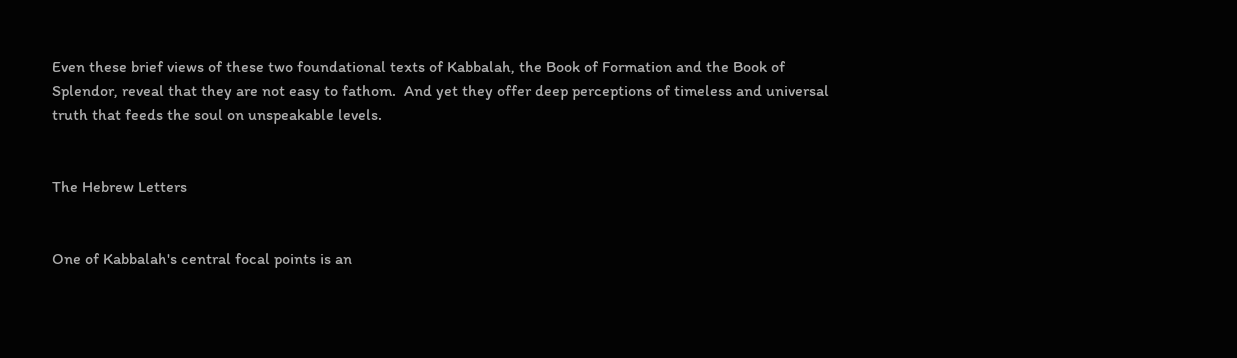Even these brief views of these two foundational texts of Kabbalah, the Book of Formation and the Book of Splendor, reveal that they are not easy to fathom.  And yet they offer deep perceptions of timeless and universal truth that feeds the soul on unspeakable levels.


The Hebrew Letters


One of Kabbalah's central focal points is an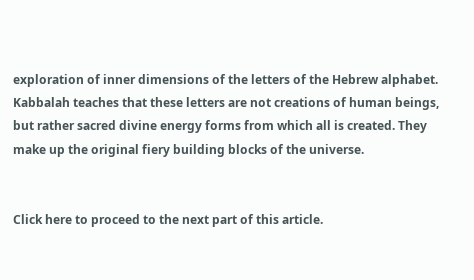exploration of inner dimensions of the letters of the Hebrew alphabet.  Kabbalah teaches that these letters are not creations of human beings, but rather sacred divine energy forms from which all is created. They make up the original fiery building blocks of the universe.


Click here to proceed to the next part of this article.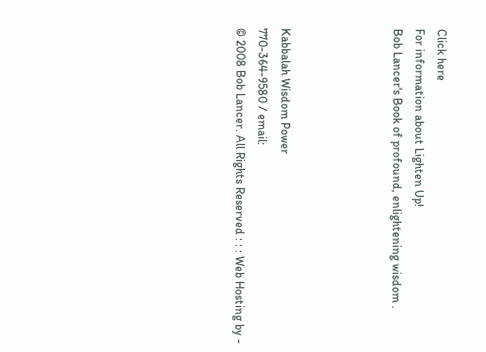Click here
For information about Lighten Up!
Bob Lancer's Book of profound, enlightening wisdom .




Kabbalah Wisdom Power
770-364-9580 / email:
© 2008 Bob Lancer. All Rights Reserved : : : Web Hosting by -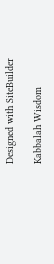Designed with SiteBuilder

Kabbalah Wisdom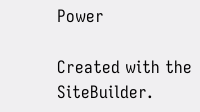Power

Created with the SiteBuilder.